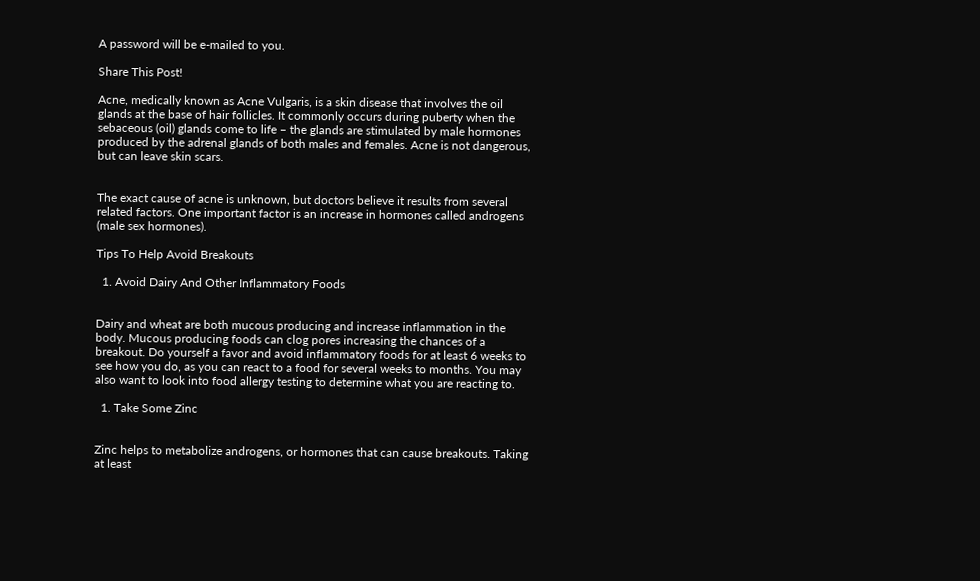A password will be e-mailed to you.

Share This Post!

Acne, medically known as Acne Vulgaris, is a skin disease that involves the oil glands at the base of hair follicles. It commonly occurs during puberty when the sebaceous (oil) glands come to life – the glands are stimulated by male hormones produced by the adrenal glands of both males and females. Acne is not dangerous, but can leave skin scars.


The exact cause of acne is unknown, but doctors believe it results from several related factors. One important factor is an increase in hormones called androgens (male sex hormones).

Tips To Help Avoid Breakouts

  1. Avoid Dairy And Other Inflammatory Foods


Dairy and wheat are both mucous producing and increase inflammation in the body. Mucous producing foods can clog pores increasing the chances of a breakout. Do yourself a favor and avoid inflammatory foods for at least 6 weeks to see how you do, as you can react to a food for several weeks to months. You may also want to look into food allergy testing to determine what you are reacting to.

  1. Take Some Zinc


Zinc helps to metabolize androgens, or hormones that can cause breakouts. Taking at least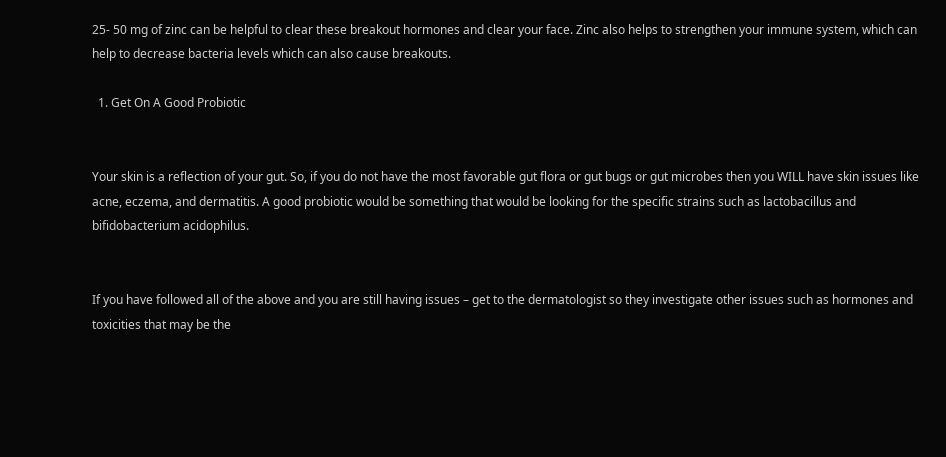25- 50 mg of zinc can be helpful to clear these breakout hormones and clear your face. Zinc also helps to strengthen your immune system, which can help to decrease bacteria levels which can also cause breakouts.

  1. Get On A Good Probiotic


Your skin is a reflection of your gut. So, if you do not have the most favorable gut flora or gut bugs or gut microbes then you WILL have skin issues like acne, eczema, and dermatitis. A good probiotic would be something that would be looking for the specific strains such as lactobacillus and bifidobacterium acidophilus.


If you have followed all of the above and you are still having issues – get to the dermatologist so they investigate other issues such as hormones and toxicities that may be the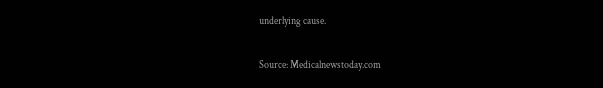underlying cause.

Source: Medicalnewstoday.com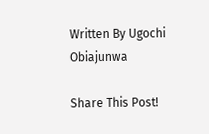Written By Ugochi Obiajunwa

Share This Post!